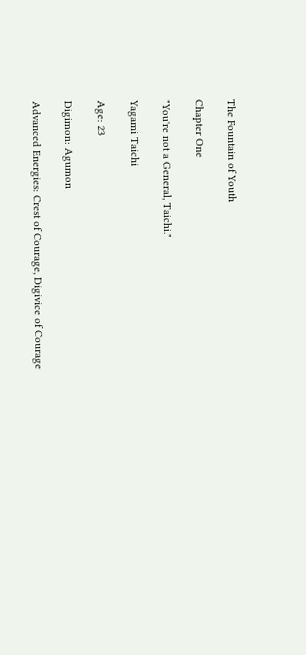The Fountain of Youth

Chapter One

"You're not a General, Taichi."

Yagami Taichi

Age: 23

Digimon: Agumon

Advanced Energies: Crest of Courage, Digivice of Courage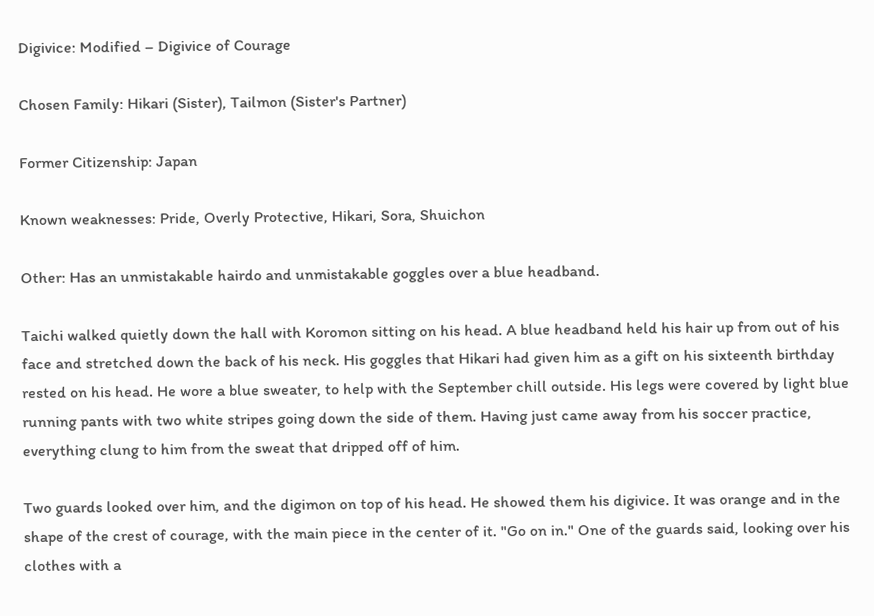Digivice: Modified – Digivice of Courage

Chosen Family: Hikari (Sister), Tailmon (Sister's Partner)

Former Citizenship: Japan

Known weaknesses: Pride, Overly Protective, Hikari, Sora, Shuichon

Other: Has an unmistakable hairdo and unmistakable goggles over a blue headband.

Taichi walked quietly down the hall with Koromon sitting on his head. A blue headband held his hair up from out of his face and stretched down the back of his neck. His goggles that Hikari had given him as a gift on his sixteenth birthday rested on his head. He wore a blue sweater, to help with the September chill outside. His legs were covered by light blue running pants with two white stripes going down the side of them. Having just came away from his soccer practice, everything clung to him from the sweat that dripped off of him.

Two guards looked over him, and the digimon on top of his head. He showed them his digivice. It was orange and in the shape of the crest of courage, with the main piece in the center of it. "Go on in." One of the guards said, looking over his clothes with a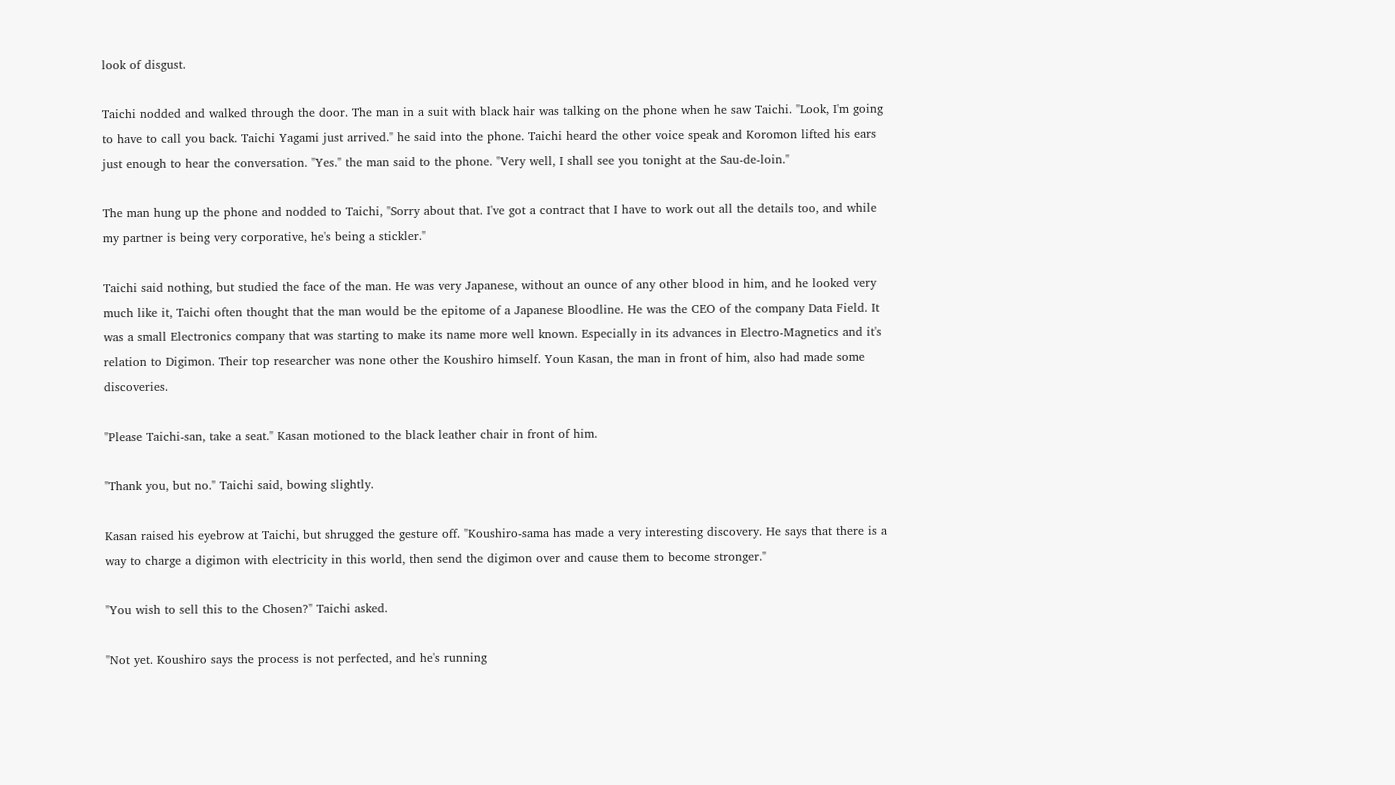look of disgust.

Taichi nodded and walked through the door. The man in a suit with black hair was talking on the phone when he saw Taichi. "Look, I'm going to have to call you back. Taichi Yagami just arrived." he said into the phone. Taichi heard the other voice speak and Koromon lifted his ears just enough to hear the conversation. "Yes." the man said to the phone. "Very well, I shall see you tonight at the Sau-de-loin."

The man hung up the phone and nodded to Taichi, "Sorry about that. I've got a contract that I have to work out all the details too, and while my partner is being very corporative, he's being a stickler."

Taichi said nothing, but studied the face of the man. He was very Japanese, without an ounce of any other blood in him, and he looked very much like it, Taichi often thought that the man would be the epitome of a Japanese Bloodline. He was the CEO of the company Data Field. It was a small Electronics company that was starting to make its name more well known. Especially in its advances in Electro-Magnetics and it's relation to Digimon. Their top researcher was none other the Koushiro himself. Youn Kasan, the man in front of him, also had made some discoveries.

"Please Taichi-san, take a seat." Kasan motioned to the black leather chair in front of him.

"Thank you, but no." Taichi said, bowing slightly.

Kasan raised his eyebrow at Taichi, but shrugged the gesture off. "Koushiro-sama has made a very interesting discovery. He says that there is a way to charge a digimon with electricity in this world, then send the digimon over and cause them to become stronger."

"You wish to sell this to the Chosen?" Taichi asked.

"Not yet. Koushiro says the process is not perfected, and he's running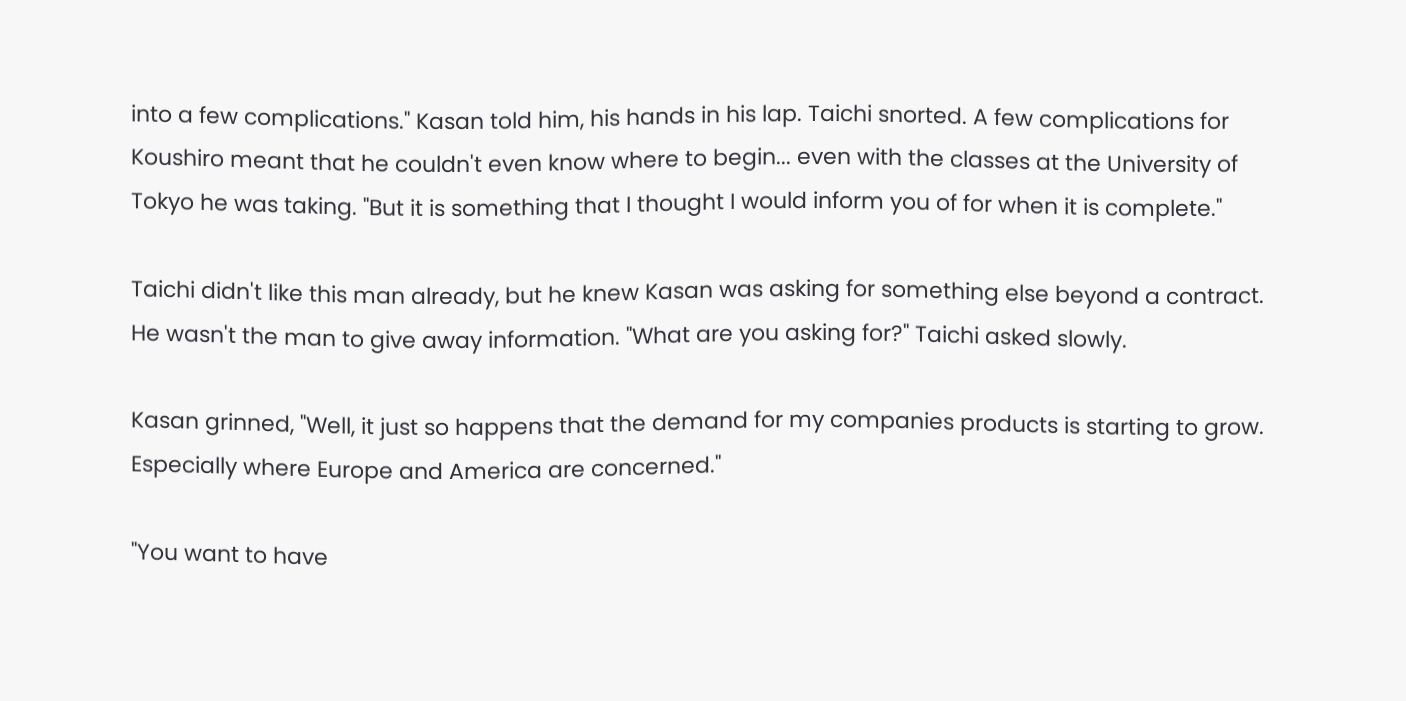into a few complications." Kasan told him, his hands in his lap. Taichi snorted. A few complications for Koushiro meant that he couldn't even know where to begin... even with the classes at the University of Tokyo he was taking. "But it is something that I thought I would inform you of for when it is complete."

Taichi didn't like this man already, but he knew Kasan was asking for something else beyond a contract. He wasn't the man to give away information. "What are you asking for?" Taichi asked slowly.

Kasan grinned, "Well, it just so happens that the demand for my companies products is starting to grow. Especially where Europe and America are concerned."

"You want to have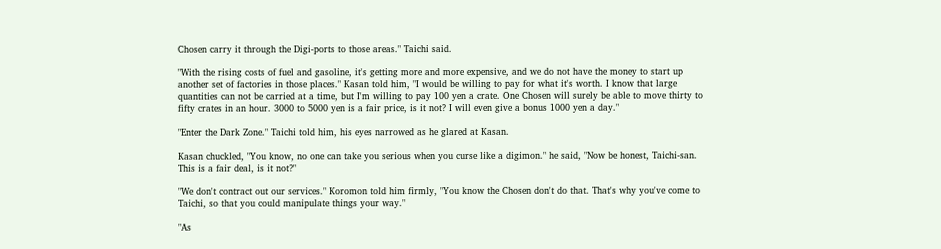Chosen carry it through the Digi-ports to those areas." Taichi said.

"With the rising costs of fuel and gasoline, it's getting more and more expensive, and we do not have the money to start up another set of factories in those places." Kasan told him, "I would be willing to pay for what it's worth. I know that large quantities can not be carried at a time, but I'm willing to pay 100 yen a crate. One Chosen will surely be able to move thirty to fifty crates in an hour. 3000 to 5000 yen is a fair price, is it not? I will even give a bonus 1000 yen a day."

"Enter the Dark Zone." Taichi told him, his eyes narrowed as he glared at Kasan.

Kasan chuckled, "You know, no one can take you serious when you curse like a digimon." he said, "Now be honest, Taichi-san. This is a fair deal, is it not?"

"We don't contract out our services." Koromon told him firmly, "You know the Chosen don't do that. That's why you've come to Taichi, so that you could manipulate things your way."

"As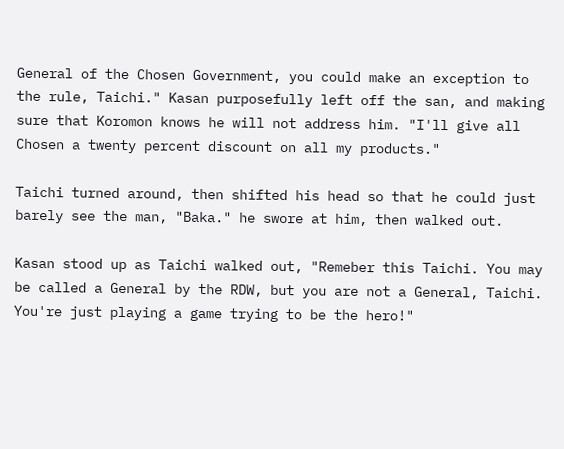General of the Chosen Government, you could make an exception to the rule, Taichi." Kasan purposefully left off the san, and making sure that Koromon knows he will not address him. "I'll give all Chosen a twenty percent discount on all my products."

Taichi turned around, then shifted his head so that he could just barely see the man, "Baka." he swore at him, then walked out.

Kasan stood up as Taichi walked out, "Remeber this Taichi. You may be called a General by the RDW, but you are not a General, Taichi. You're just playing a game trying to be the hero!"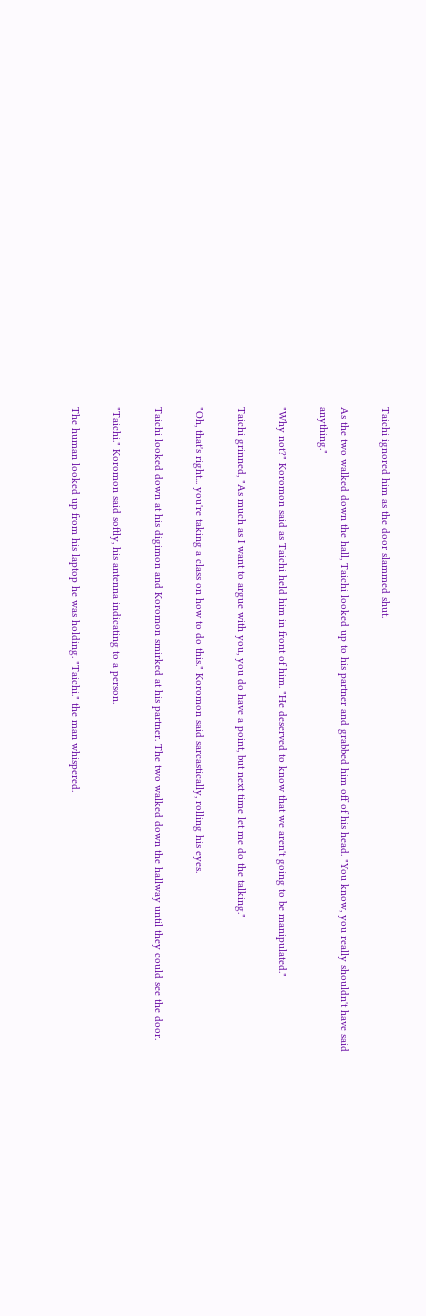Taichi ignored him as the door slammed shut.

As the two walked down the hall, Taichi looked up to his partner and grabbed him off of his head. "You know, you really shouldn't have said anything."

"Why not?" Koromon said as Taichi held him in front of him. "He deserved to know that we aren't going to be manipulated."

Taichi grinned, "As much as I want to argue with you, you do have a point, but next time let me do the talking."

"Oh, that's right... you're taking a class on how to do this." Koromon said sarcastically, rolling his eyes.

Taichi looked down at his digimon and Koromon smirked at his partner. The two walked down the hallway until they could see the door.

"Taichi." Koromon said softly, his antenna indicating to a person.

The human looked up from his laptop he was holding. "Taichi." the man whispered.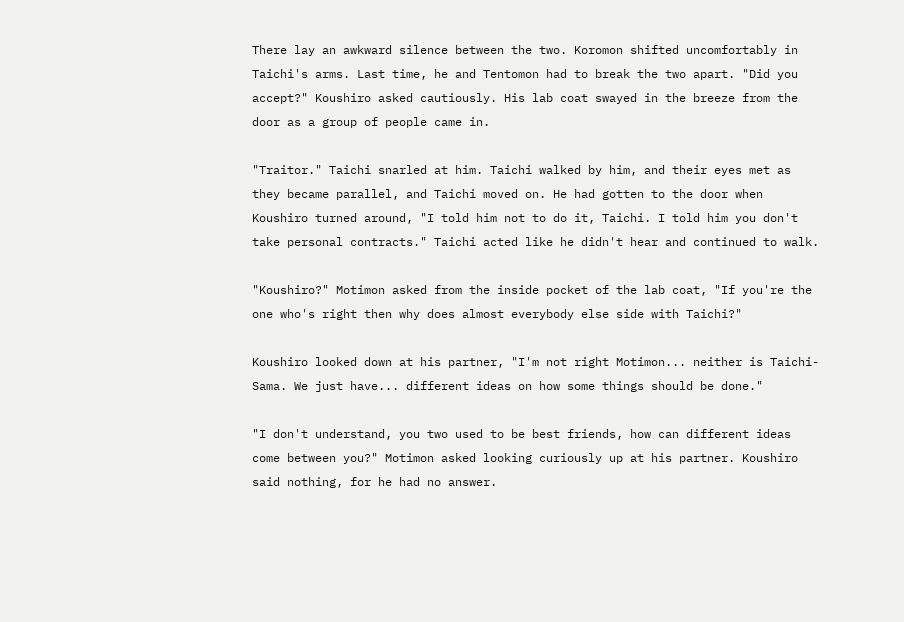There lay an awkward silence between the two. Koromon shifted uncomfortably in Taichi's arms. Last time, he and Tentomon had to break the two apart. "Did you accept?" Koushiro asked cautiously. His lab coat swayed in the breeze from the door as a group of people came in.

"Traitor." Taichi snarled at him. Taichi walked by him, and their eyes met as they became parallel, and Taichi moved on. He had gotten to the door when Koushiro turned around, "I told him not to do it, Taichi. I told him you don't take personal contracts." Taichi acted like he didn't hear and continued to walk.

"Koushiro?" Motimon asked from the inside pocket of the lab coat, "If you're the one who's right then why does almost everybody else side with Taichi?"

Koushiro looked down at his partner, "I'm not right Motimon... neither is Taichi-Sama. We just have... different ideas on how some things should be done."

"I don't understand, you two used to be best friends, how can different ideas come between you?" Motimon asked looking curiously up at his partner. Koushiro said nothing, for he had no answer.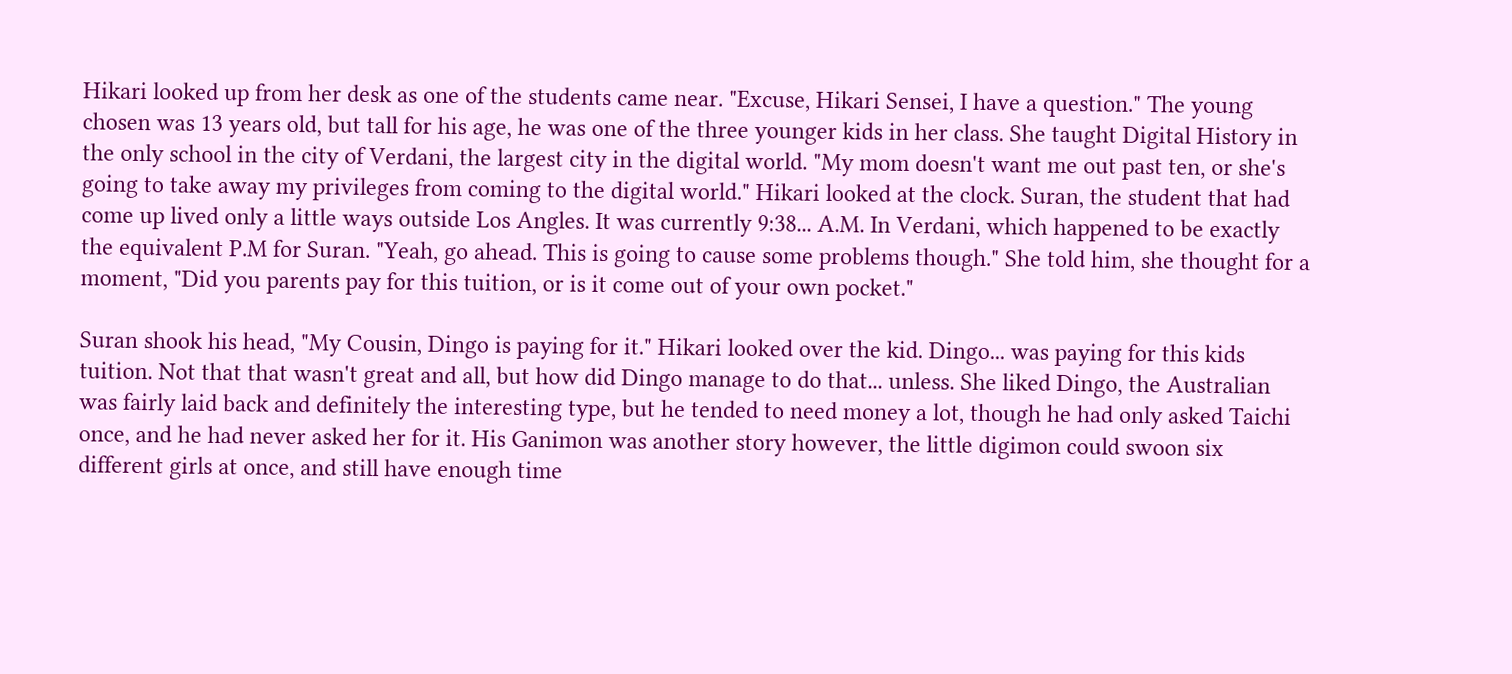Hikari looked up from her desk as one of the students came near. "Excuse, Hikari Sensei, I have a question." The young chosen was 13 years old, but tall for his age, he was one of the three younger kids in her class. She taught Digital History in the only school in the city of Verdani, the largest city in the digital world. "My mom doesn't want me out past ten, or she's going to take away my privileges from coming to the digital world." Hikari looked at the clock. Suran, the student that had come up lived only a little ways outside Los Angles. It was currently 9:38... A.M. In Verdani, which happened to be exactly the equivalent P.M for Suran. "Yeah, go ahead. This is going to cause some problems though." She told him, she thought for a moment, "Did you parents pay for this tuition, or is it come out of your own pocket."

Suran shook his head, "My Cousin, Dingo is paying for it." Hikari looked over the kid. Dingo... was paying for this kids tuition. Not that that wasn't great and all, but how did Dingo manage to do that... unless. She liked Dingo, the Australian was fairly laid back and definitely the interesting type, but he tended to need money a lot, though he had only asked Taichi once, and he had never asked her for it. His Ganimon was another story however, the little digimon could swoon six different girls at once, and still have enough time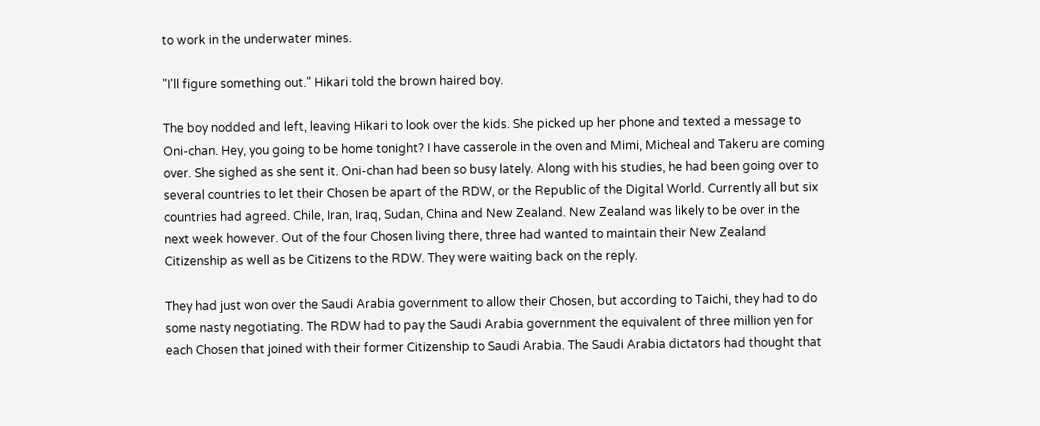to work in the underwater mines.

"I'll figure something out." Hikari told the brown haired boy.

The boy nodded and left, leaving Hikari to look over the kids. She picked up her phone and texted a message to Oni-chan. Hey, you going to be home tonight? I have casserole in the oven and Mimi, Micheal and Takeru are coming over. She sighed as she sent it. Oni-chan had been so busy lately. Along with his studies, he had been going over to several countries to let their Chosen be apart of the RDW, or the Republic of the Digital World. Currently all but six countries had agreed. Chile, Iran, Iraq, Sudan, China and New Zealand. New Zealand was likely to be over in the next week however. Out of the four Chosen living there, three had wanted to maintain their New Zealand Citizenship as well as be Citizens to the RDW. They were waiting back on the reply.

They had just won over the Saudi Arabia government to allow their Chosen, but according to Taichi, they had to do some nasty negotiating. The RDW had to pay the Saudi Arabia government the equivalent of three million yen for each Chosen that joined with their former Citizenship to Saudi Arabia. The Saudi Arabia dictators had thought that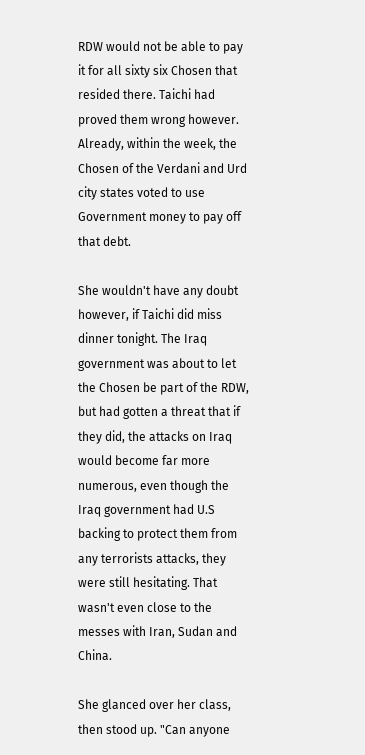RDW would not be able to pay it for all sixty six Chosen that resided there. Taichi had proved them wrong however. Already, within the week, the Chosen of the Verdani and Urd city states voted to use Government money to pay off that debt.

She wouldn't have any doubt however, if Taichi did miss dinner tonight. The Iraq government was about to let the Chosen be part of the RDW, but had gotten a threat that if they did, the attacks on Iraq would become far more numerous, even though the Iraq government had U.S backing to protect them from any terrorists attacks, they were still hesitating. That wasn't even close to the messes with Iran, Sudan and China.

She glanced over her class, then stood up. "Can anyone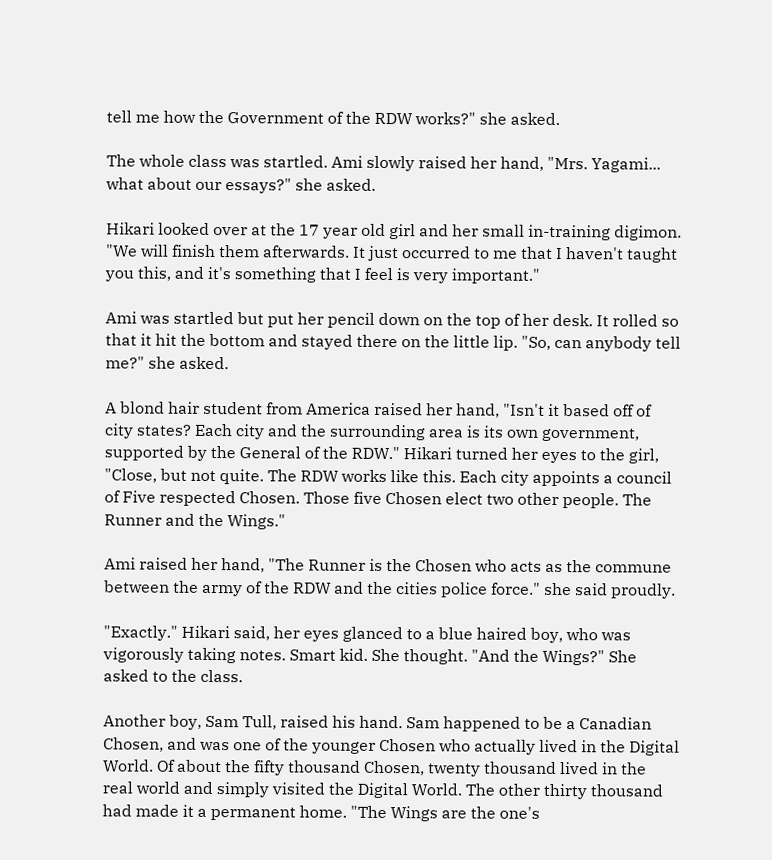tell me how the Government of the RDW works?" she asked.

The whole class was startled. Ami slowly raised her hand, "Mrs. Yagami... what about our essays?" she asked.

Hikari looked over at the 17 year old girl and her small in-training digimon. "We will finish them afterwards. It just occurred to me that I haven't taught you this, and it's something that I feel is very important."

Ami was startled but put her pencil down on the top of her desk. It rolled so that it hit the bottom and stayed there on the little lip. "So, can anybody tell me?" she asked.

A blond hair student from America raised her hand, "Isn't it based off of city states? Each city and the surrounding area is its own government, supported by the General of the RDW." Hikari turned her eyes to the girl, "Close, but not quite. The RDW works like this. Each city appoints a council of Five respected Chosen. Those five Chosen elect two other people. The Runner and the Wings."

Ami raised her hand, "The Runner is the Chosen who acts as the commune between the army of the RDW and the cities police force." she said proudly.

"Exactly." Hikari said, her eyes glanced to a blue haired boy, who was vigorously taking notes. Smart kid. She thought. "And the Wings?" She asked to the class.

Another boy, Sam Tull, raised his hand. Sam happened to be a Canadian Chosen, and was one of the younger Chosen who actually lived in the Digital World. Of about the fifty thousand Chosen, twenty thousand lived in the real world and simply visited the Digital World. The other thirty thousand had made it a permanent home. "The Wings are the one's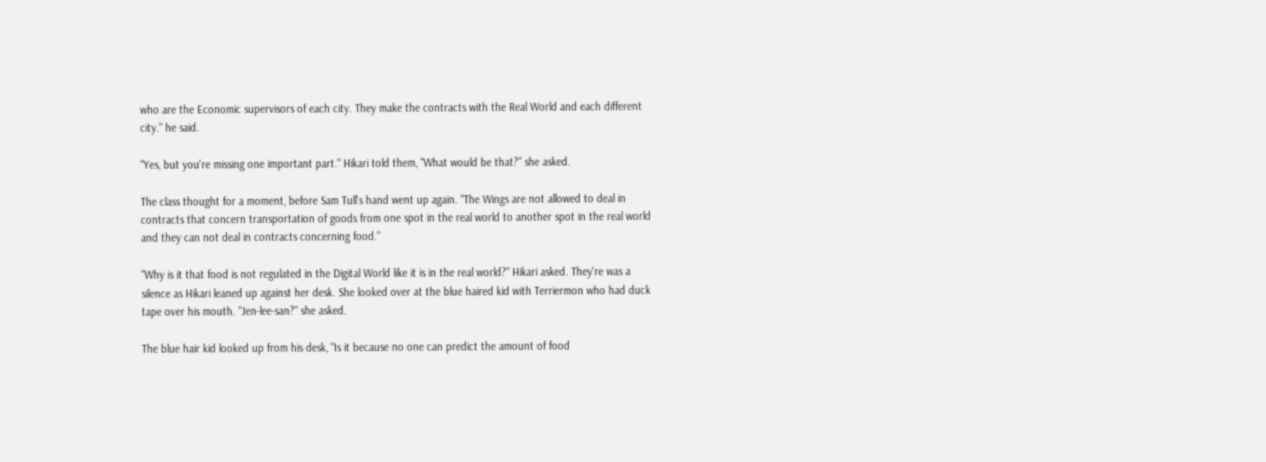who are the Economic supervisors of each city. They make the contracts with the Real World and each different city." he said.

"Yes, but you're missing one important part." Hikari told them, "What would be that?" she asked.

The class thought for a moment, before Sam Tull's hand went up again. "The Wings are not allowed to deal in contracts that concern transportation of goods from one spot in the real world to another spot in the real world and they can not deal in contracts concerning food."

"Why is it that food is not regulated in the Digital World like it is in the real world?" Hikari asked. They're was a silence as Hikari leaned up against her desk. She looked over at the blue haired kid with Terriermon who had duck tape over his mouth. "Jen-lee-san?" she asked.

The blue hair kid looked up from his desk, "Is it because no one can predict the amount of food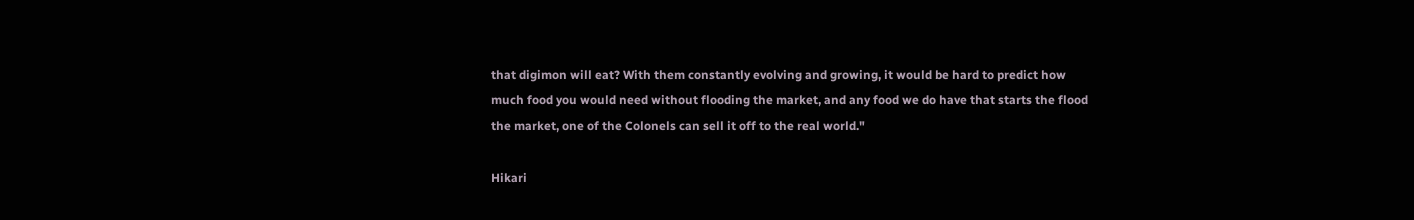that digimon will eat? With them constantly evolving and growing, it would be hard to predict how much food you would need without flooding the market, and any food we do have that starts the flood the market, one of the Colonels can sell it off to the real world."

Hikari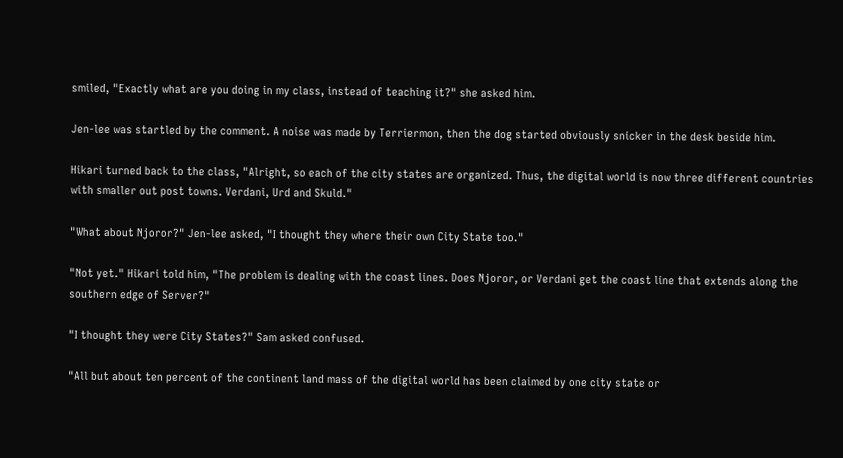smiled, "Exactly what are you doing in my class, instead of teaching it?" she asked him.

Jen-lee was startled by the comment. A noise was made by Terriermon, then the dog started obviously snicker in the desk beside him.

Hikari turned back to the class, "Alright, so each of the city states are organized. Thus, the digital world is now three different countries with smaller out post towns. Verdani, Urd and Skuld."

"What about Njoror?" Jen-lee asked, "I thought they where their own City State too."

"Not yet." Hikari told him, "The problem is dealing with the coast lines. Does Njoror, or Verdani get the coast line that extends along the southern edge of Server?"

"I thought they were City States?" Sam asked confused.

"All but about ten percent of the continent land mass of the digital world has been claimed by one city state or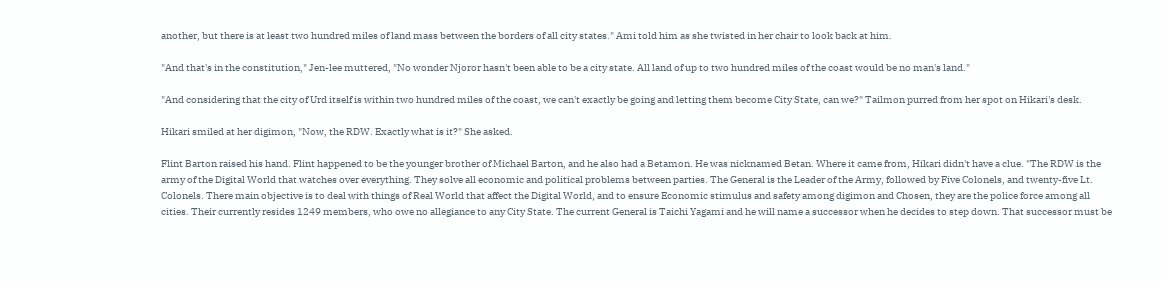another, but there is at least two hundred miles of land mass between the borders of all city states." Ami told him as she twisted in her chair to look back at him.

"And that's in the constitution," Jen-lee muttered, "No wonder Njoror hasn't been able to be a city state. All land of up to two hundred miles of the coast would be no man's land."

"And considering that the city of Urd itself is within two hundred miles of the coast, we can't exactly be going and letting them become City State, can we?" Tailmon purred from her spot on Hikari's desk.

Hikari smiled at her digimon, "Now, the RDW. Exactly what is it?" She asked.

Flint Barton raised his hand. Flint happened to be the younger brother of Michael Barton, and he also had a Betamon. He was nicknamed Betan. Where it came from, Hikari didn't have a clue. "The RDW is the army of the Digital World that watches over everything. They solve all economic and political problems between parties. The General is the Leader of the Army, followed by Five Colonels, and twenty-five Lt. Colonels. There main objective is to deal with things of Real World that affect the Digital World, and to ensure Economic stimulus and safety among digimon and Chosen, they are the police force among all cities. Their currently resides 1249 members, who owe no allegiance to any City State. The current General is Taichi Yagami and he will name a successor when he decides to step down. That successor must be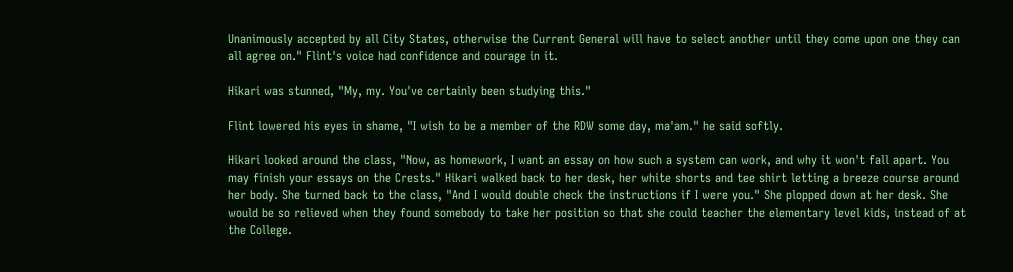Unanimously accepted by all City States, otherwise the Current General will have to select another until they come upon one they can all agree on." Flint's voice had confidence and courage in it.

Hikari was stunned, "My, my. You've certainly been studying this."

Flint lowered his eyes in shame, "I wish to be a member of the RDW some day, ma'am." he said softly.

Hikari looked around the class, "Now, as homework, I want an essay on how such a system can work, and why it won't fall apart. You may finish your essays on the Crests." Hikari walked back to her desk, her white shorts and tee shirt letting a breeze course around her body. She turned back to the class, "And I would double check the instructions if I were you." She plopped down at her desk. She would be so relieved when they found somebody to take her position so that she could teacher the elementary level kids, instead of at the College.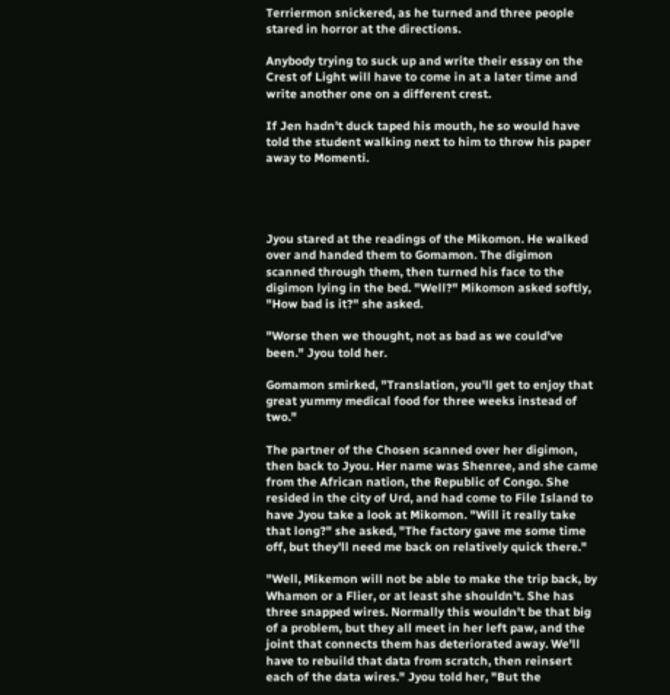Terriermon snickered, as he turned and three people stared in horror at the directions.

Anybody trying to suck up and write their essay on the Crest of Light will have to come in at a later time and write another one on a different crest.

If Jen hadn't duck taped his mouth, he so would have told the student walking next to him to throw his paper away to Momenti.




Jyou stared at the readings of the Mikomon. He walked over and handed them to Gomamon. The digimon scanned through them, then turned his face to the digimon lying in the bed. "Well?" Mikomon asked softly, "How bad is it?" she asked.

"Worse then we thought, not as bad as we could've been." Jyou told her.

Gomamon smirked, "Translation, you'll get to enjoy that great yummy medical food for three weeks instead of two."

The partner of the Chosen scanned over her digimon, then back to Jyou. Her name was Shenree, and she came from the African nation, the Republic of Congo. She resided in the city of Urd, and had come to File Island to have Jyou take a look at Mikomon. "Will it really take that long?" she asked, "The factory gave me some time off, but they'll need me back on relatively quick there."

"Well, Mikemon will not be able to make the trip back, by Whamon or a Flier, or at least she shouldn't. She has three snapped wires. Normally this wouldn't be that big of a problem, but they all meet in her left paw, and the joint that connects them has deteriorated away. We'll have to rebuild that data from scratch, then reinsert each of the data wires." Jyou told her, "But the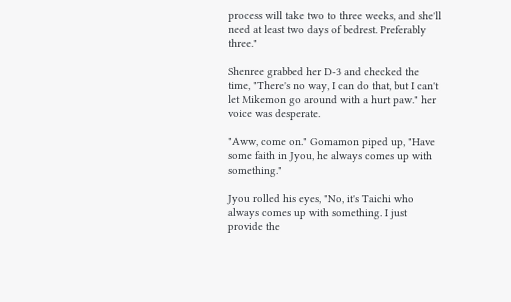process will take two to three weeks, and she'll need at least two days of bedrest. Preferably three."

Shenree grabbed her D-3 and checked the time, "There's no way, I can do that, but I can't let Mikemon go around with a hurt paw." her voice was desperate.

"Aww, come on." Gomamon piped up, "Have some faith in Jyou, he always comes up with something."

Jyou rolled his eyes, "No, it's Taichi who always comes up with something. I just provide the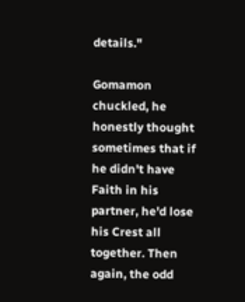details."

Gomamon chuckled, he honestly thought sometimes that if he didn't have Faith in his partner, he'd lose his Crest all together. Then again, the odd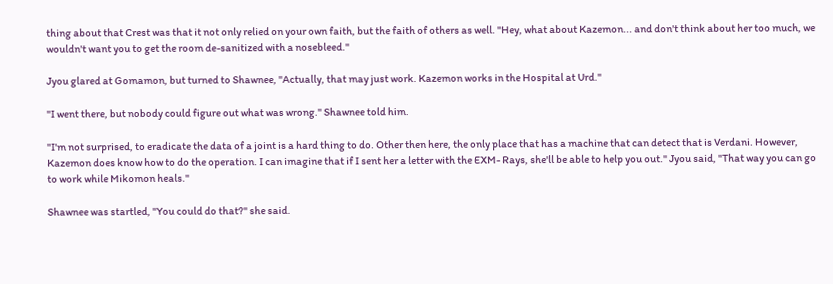thing about that Crest was that it not only relied on your own faith, but the faith of others as well. "Hey, what about Kazemon... and don't think about her too much, we wouldn't want you to get the room de-sanitized with a nosebleed."

Jyou glared at Gomamon, but turned to Shawnee, "Actually, that may just work. Kazemon works in the Hospital at Urd."

"I went there, but nobody could figure out what was wrong." Shawnee told him.

"I'm not surprised, to eradicate the data of a joint is a hard thing to do. Other then here, the only place that has a machine that can detect that is Verdani. However, Kazemon does know how to do the operation. I can imagine that if I sent her a letter with the EXM- Rays, she'll be able to help you out." Jyou said, "That way you can go to work while Mikomon heals."

Shawnee was startled, "You could do that?" she said.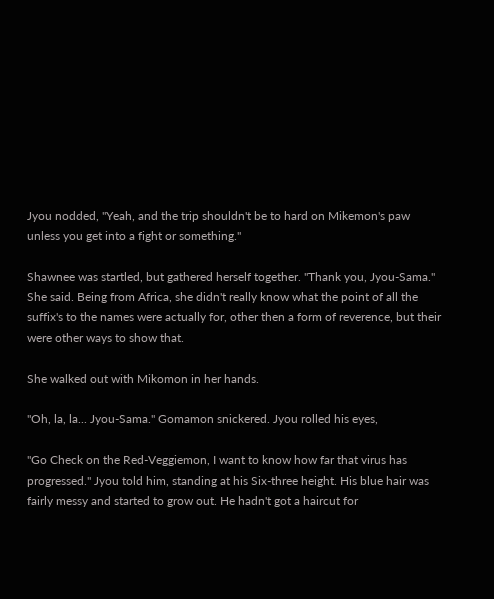Jyou nodded, "Yeah, and the trip shouldn't be to hard on Mikemon's paw unless you get into a fight or something."

Shawnee was startled, but gathered herself together. "Thank you, Jyou-Sama." She said. Being from Africa, she didn't really know what the point of all the suffix's to the names were actually for, other then a form of reverence, but their were other ways to show that.

She walked out with Mikomon in her hands.

"Oh, la, la... Jyou-Sama." Gomamon snickered. Jyou rolled his eyes,

"Go Check on the Red-Veggiemon, I want to know how far that virus has progressed." Jyou told him, standing at his Six-three height. His blue hair was fairly messy and started to grow out. He hadn't got a haircut for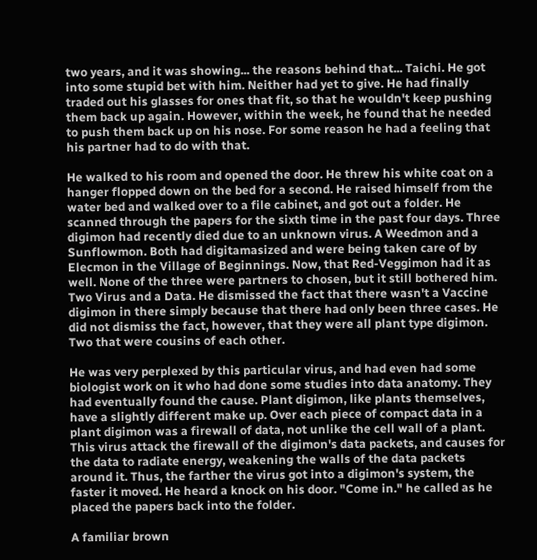two years, and it was showing... the reasons behind that... Taichi. He got into some stupid bet with him. Neither had yet to give. He had finally traded out his glasses for ones that fit, so that he wouldn't keep pushing them back up again. However, within the week, he found that he needed to push them back up on his nose. For some reason he had a feeling that his partner had to do with that.

He walked to his room and opened the door. He threw his white coat on a hanger flopped down on the bed for a second. He raised himself from the water bed and walked over to a file cabinet, and got out a folder. He scanned through the papers for the sixth time in the past four days. Three digimon had recently died due to an unknown virus. A Weedmon and a Sunflowmon. Both had digitamasized and were being taken care of by Elecmon in the Village of Beginnings. Now, that Red-Veggimon had it as well. None of the three were partners to chosen, but it still bothered him. Two Virus and a Data. He dismissed the fact that there wasn't a Vaccine digimon in there simply because that there had only been three cases. He did not dismiss the fact, however, that they were all plant type digimon. Two that were cousins of each other.

He was very perplexed by this particular virus, and had even had some biologist work on it who had done some studies into data anatomy. They had eventually found the cause. Plant digimon, like plants themselves, have a slightly different make up. Over each piece of compact data in a plant digimon was a firewall of data, not unlike the cell wall of a plant. This virus attack the firewall of the digimon's data packets, and causes for the data to radiate energy, weakening the walls of the data packets around it. Thus, the farther the virus got into a digimon's system, the faster it moved. He heard a knock on his door. "Come in." he called as he placed the papers back into the folder.

A familiar brown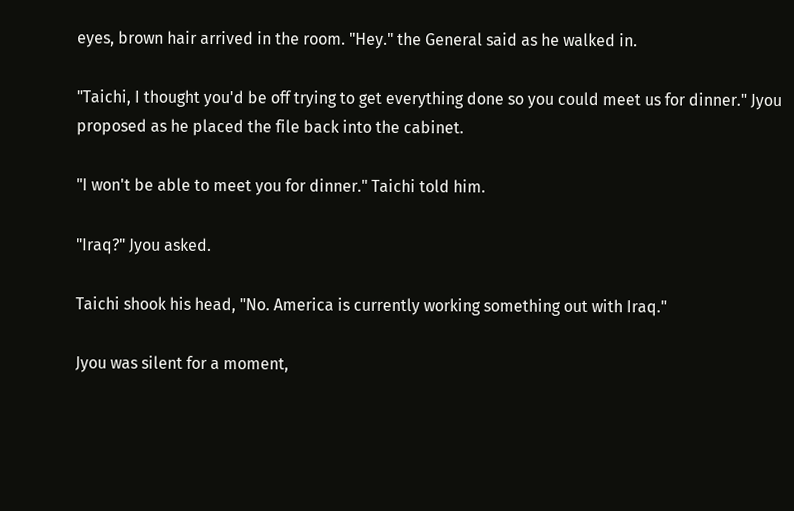eyes, brown hair arrived in the room. "Hey." the General said as he walked in.

"Taichi, I thought you'd be off trying to get everything done so you could meet us for dinner." Jyou proposed as he placed the file back into the cabinet.

"I won't be able to meet you for dinner." Taichi told him.

"Iraq?" Jyou asked.

Taichi shook his head, "No. America is currently working something out with Iraq."

Jyou was silent for a moment,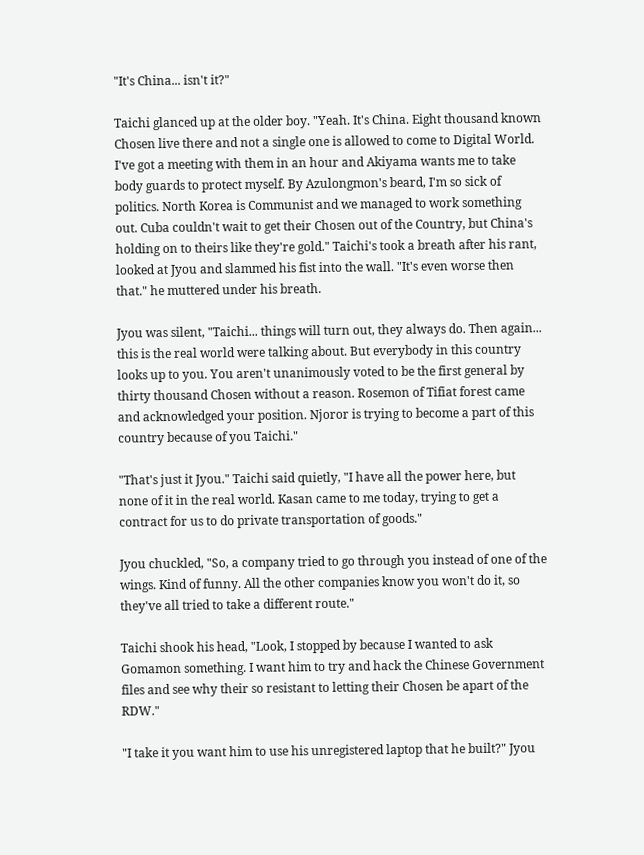"It's China... isn't it?"

Taichi glanced up at the older boy. "Yeah. It's China. Eight thousand known Chosen live there and not a single one is allowed to come to Digital World. I've got a meeting with them in an hour and Akiyama wants me to take body guards to protect myself. By Azulongmon's beard, I'm so sick of politics. North Korea is Communist and we managed to work something out. Cuba couldn't wait to get their Chosen out of the Country, but China's holding on to theirs like they're gold." Taichi's took a breath after his rant, looked at Jyou and slammed his fist into the wall. "It's even worse then that." he muttered under his breath.

Jyou was silent, "Taichi... things will turn out, they always do. Then again... this is the real world were talking about. But everybody in this country looks up to you. You aren't unanimously voted to be the first general by thirty thousand Chosen without a reason. Rosemon of Tifiat forest came and acknowledged your position. Njoror is trying to become a part of this country because of you Taichi."

"That's just it Jyou." Taichi said quietly, "I have all the power here, but none of it in the real world. Kasan came to me today, trying to get a contract for us to do private transportation of goods."

Jyou chuckled, "So, a company tried to go through you instead of one of the wings. Kind of funny. All the other companies know you won't do it, so they've all tried to take a different route."

Taichi shook his head, "Look, I stopped by because I wanted to ask Gomamon something. I want him to try and hack the Chinese Government files and see why their so resistant to letting their Chosen be apart of the RDW."

"I take it you want him to use his unregistered laptop that he built?" Jyou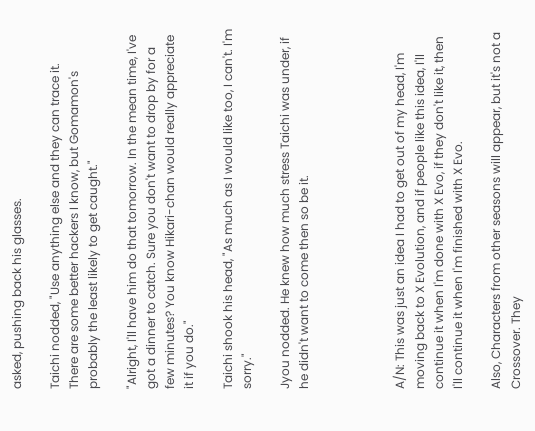asked, pushing back his glasses.

Taichi nodded, "Use anything else and they can trace it. There are some better hackers I know, but Gomamon's probably the least likely to get caught."

"Alright, I'll have him do that tomorrow. In the mean time, I've got a dinner to catch. Sure you don't want to drop by for a few minutes? You know Hikari-chan would really appreciate it if you do."

Taichi shook his head, "As much as I would like too, I can't. I'm sorry."

Jyou nodded. He knew how much stress Taichi was under, if he didn't want to come then so be it.




A/N: This was just an idea I had to get out of my head, I'm moving back to X Evolution, and if people like this idea, I'll continue it when I'm done with X Evo, if they don't like it, then I'll continue it when I'm finished with X Evo.

Also, Characters from other seasons will appear, but it's not a Crossover. They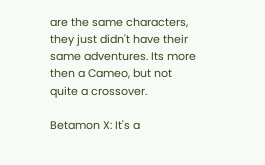are the same characters, they just didn't have their same adventures. Its more then a Cameo, but not quite a crossover.

Betamon X: It's a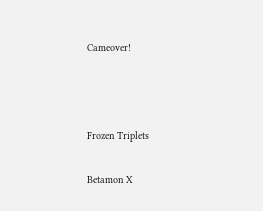Cameover!



Frozen Triplets

Betamon X